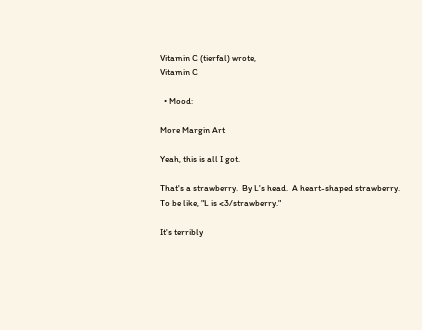Vitamin C (tierfal) wrote,
Vitamin C

  • Mood:

More Margin Art

Yeah, this is all I got.

That's a strawberry.  By L's head.  A heart-shaped strawberry.  To be like, "L is <3/strawberry."

It's terribly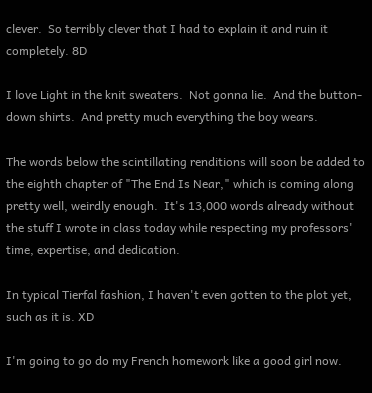clever.  So terribly clever that I had to explain it and ruin it completely. 8D

I love Light in the knit sweaters.  Not gonna lie.  And the button-down shirts.  And pretty much everything the boy wears.

The words below the scintillating renditions will soon be added to the eighth chapter of "The End Is Near," which is coming along pretty well, weirdly enough.  It's 13,000 words already without the stuff I wrote in class today while respecting my professors' time, expertise, and dedication.

In typical Tierfal fashion, I haven't even gotten to the plot yet, such as it is. XD

I'm going to go do my French homework like a good girl now.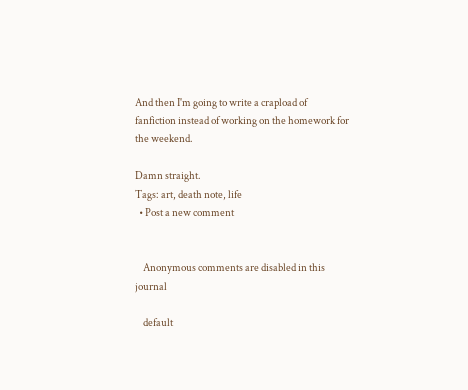And then I'm going to write a crapload of fanfiction instead of working on the homework for the weekend.

Damn straight.
Tags: art, death note, life
  • Post a new comment


    Anonymous comments are disabled in this journal

    default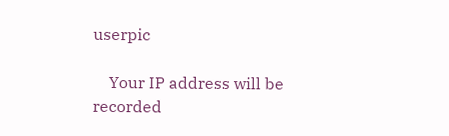userpic

    Your IP address will be recorded